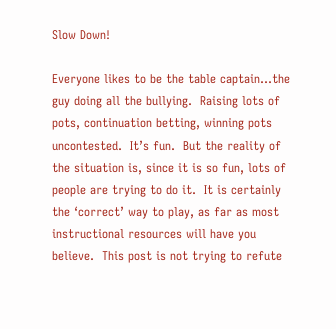Slow Down!

Everyone likes to be the table captain…the guy doing all the bullying.  Raising lots of pots, continuation betting, winning pots uncontested.  It’s fun.  But the reality of the situation is, since it is so fun, lots of people are trying to do it.  It is certainly the ‘correct’ way to play, as far as most instructional resources will have you believe.  This post is not trying to refute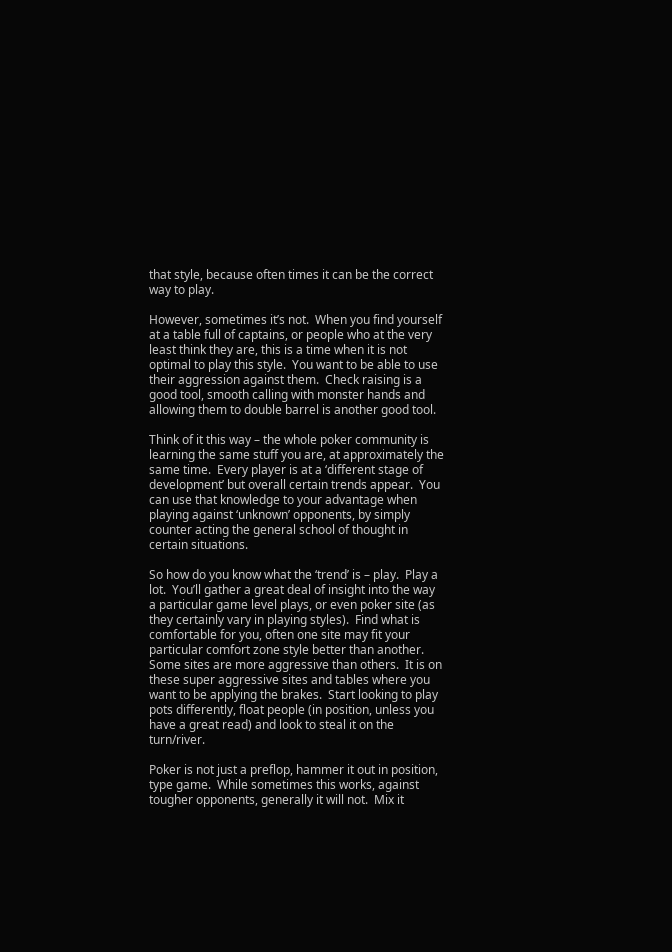that style, because often times it can be the correct way to play.

However, sometimes it’s not.  When you find yourself at a table full of captains, or people who at the very least think they are, this is a time when it is not optimal to play this style.  You want to be able to use their aggression against them.  Check raising is a good tool, smooth calling with monster hands and allowing them to double barrel is another good tool.

Think of it this way – the whole poker community is learning the same stuff you are, at approximately the same time.  Every player is at a ‘different stage of development’ but overall certain trends appear.  You can use that knowledge to your advantage when playing against ‘unknown’ opponents, by simply counter acting the general school of thought in certain situations.

So how do you know what the ‘trend’ is – play.  Play a lot.  You’ll gather a great deal of insight into the way a particular game level plays, or even poker site (as they certainly vary in playing styles).  Find what is comfortable for you, often one site may fit your particular comfort zone style better than another.  Some sites are more aggressive than others.  It is on these super aggressive sites and tables where you want to be applying the brakes.  Start looking to play pots differently, float people (in position, unless you have a great read) and look to steal it on the turn/river.

Poker is not just a preflop, hammer it out in position, type game.  While sometimes this works, against tougher opponents, generally it will not.  Mix it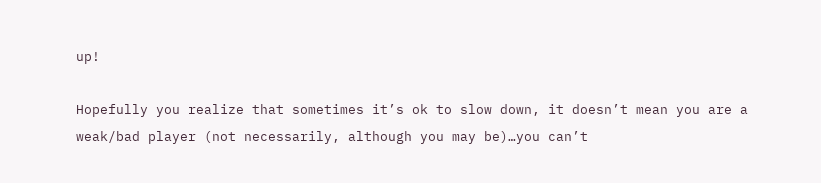up!

Hopefully you realize that sometimes it’s ok to slow down, it doesn’t mean you are a weak/bad player (not necessarily, although you may be)…you can’t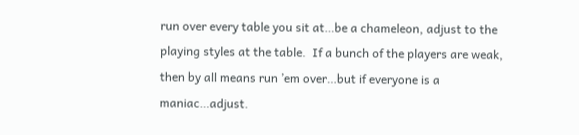run over every table you sit at…be a chameleon, adjust to the playing styles at the table.  If a bunch of the players are weak, then by all means run ’em over…but if everyone is a maniac…adjust.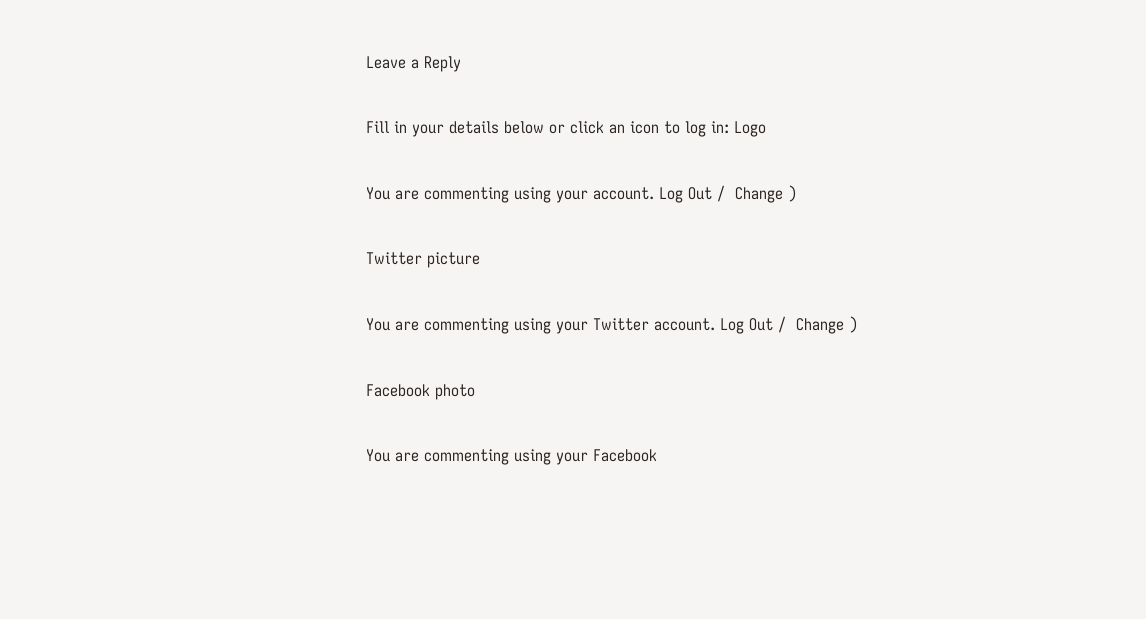Leave a Reply

Fill in your details below or click an icon to log in: Logo

You are commenting using your account. Log Out /  Change )

Twitter picture

You are commenting using your Twitter account. Log Out /  Change )

Facebook photo

You are commenting using your Facebook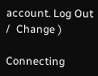account. Log Out /  Change )

Connecting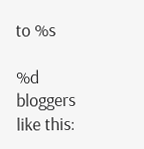to %s

%d bloggers like this: